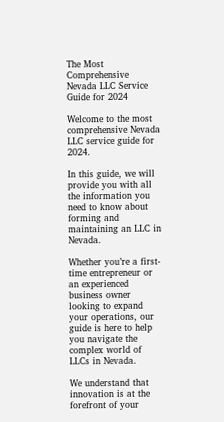The Most Comprehensive Nevada LLC Service Guide for 2024

Welcome to the most comprehensive Nevada LLC service guide for 2024.

In this guide, we will provide you with all the information you need to know about forming and maintaining an LLC in Nevada.

Whether you’re a first-time entrepreneur or an experienced business owner looking to expand your operations, our guide is here to help you navigate the complex world of LLCs in Nevada.

We understand that innovation is at the forefront of your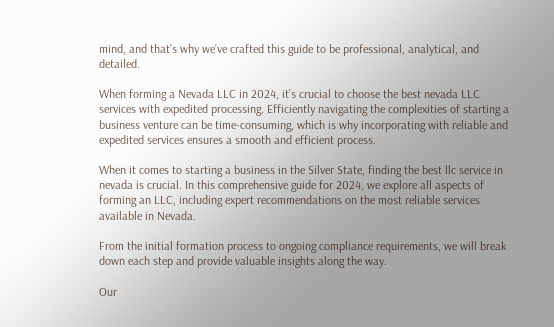mind, and that’s why we’ve crafted this guide to be professional, analytical, and detailed.

When forming a Nevada LLC in 2024, it’s crucial to choose the best nevada LLC services with expedited processing. Efficiently navigating the complexities of starting a business venture can be time-consuming, which is why incorporating with reliable and expedited services ensures a smooth and efficient process.

When it comes to starting a business in the Silver State, finding the best llc service in nevada is crucial. In this comprehensive guide for 2024, we explore all aspects of forming an LLC, including expert recommendations on the most reliable services available in Nevada.

From the initial formation process to ongoing compliance requirements, we will break down each step and provide valuable insights along the way.

Our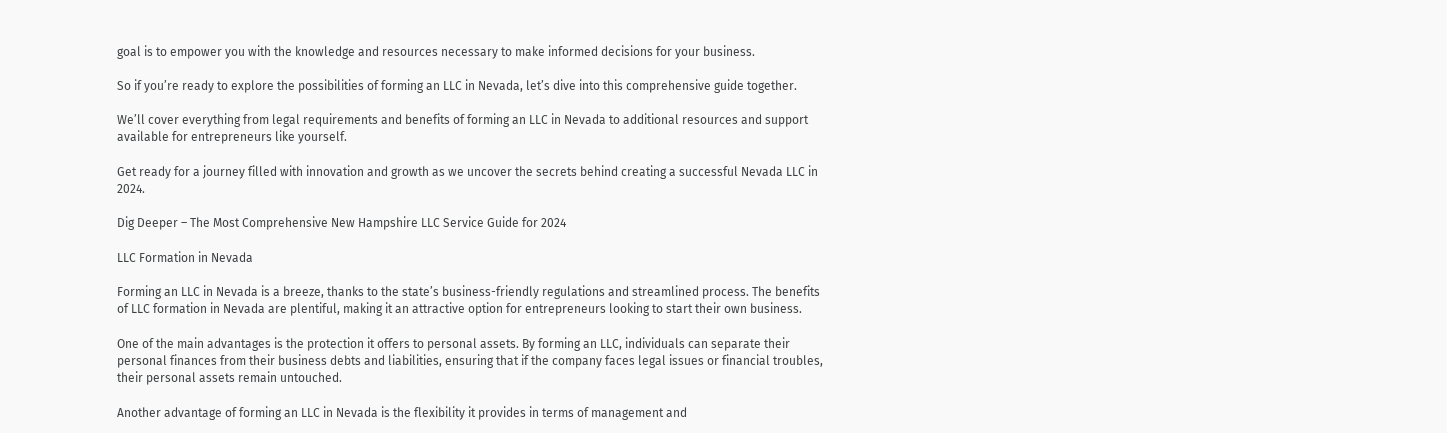goal is to empower you with the knowledge and resources necessary to make informed decisions for your business.

So if you’re ready to explore the possibilities of forming an LLC in Nevada, let’s dive into this comprehensive guide together.

We’ll cover everything from legal requirements and benefits of forming an LLC in Nevada to additional resources and support available for entrepreneurs like yourself.

Get ready for a journey filled with innovation and growth as we uncover the secrets behind creating a successful Nevada LLC in 2024.

Dig Deeper – The Most Comprehensive New Hampshire LLC Service Guide for 2024

LLC Formation in Nevada

Forming an LLC in Nevada is a breeze, thanks to the state’s business-friendly regulations and streamlined process. The benefits of LLC formation in Nevada are plentiful, making it an attractive option for entrepreneurs looking to start their own business.

One of the main advantages is the protection it offers to personal assets. By forming an LLC, individuals can separate their personal finances from their business debts and liabilities, ensuring that if the company faces legal issues or financial troubles, their personal assets remain untouched.

Another advantage of forming an LLC in Nevada is the flexibility it provides in terms of management and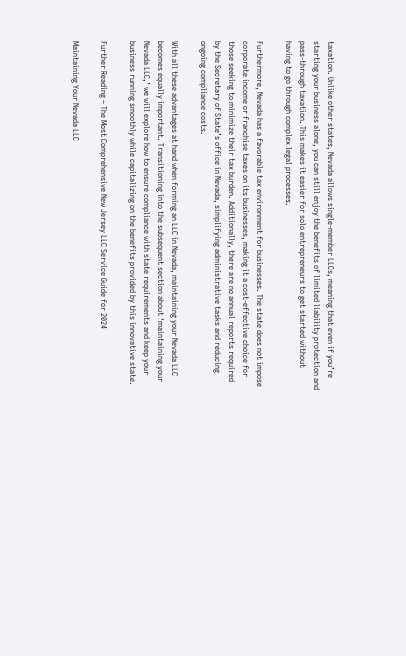taxation. Unlike other states, Nevada allows single-member LLCs, meaning that even if you’re starting your business alone, you can still enjoy the benefits of limited liability protection and pass-through taxation. This makes it easier for solo entrepreneurs to get started without having to go through complex legal processes.

Furthermore, Nevada has a favorable tax environment for businesses. The state does not impose corporate income or franchise taxes on its businesses, making it a cost-effective choice for those seeking to minimize their tax burden. Additionally, there are no annual reports required by the Secretary of State’s office in Nevada, simplifying administrative tasks and reducing ongoing compliance costs.

With all these advantages at hand when forming an LLC in Nevada, maintaining your Nevada LLC becomes equally important. Transitioning into the subsequent section about ‘maintaining your Nevada LLC,’ we will explore how to ensure compliance with state requirements and keep your business running smoothly while capitalizing on the benefits provided by this innovative state.

Further Reading – The Most Comprehensive New Jersey LLC Service Guide for 2024

Maintaining Your Nevada LLC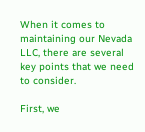When it comes to maintaining our Nevada LLC, there are several key points that we need to consider.

First, we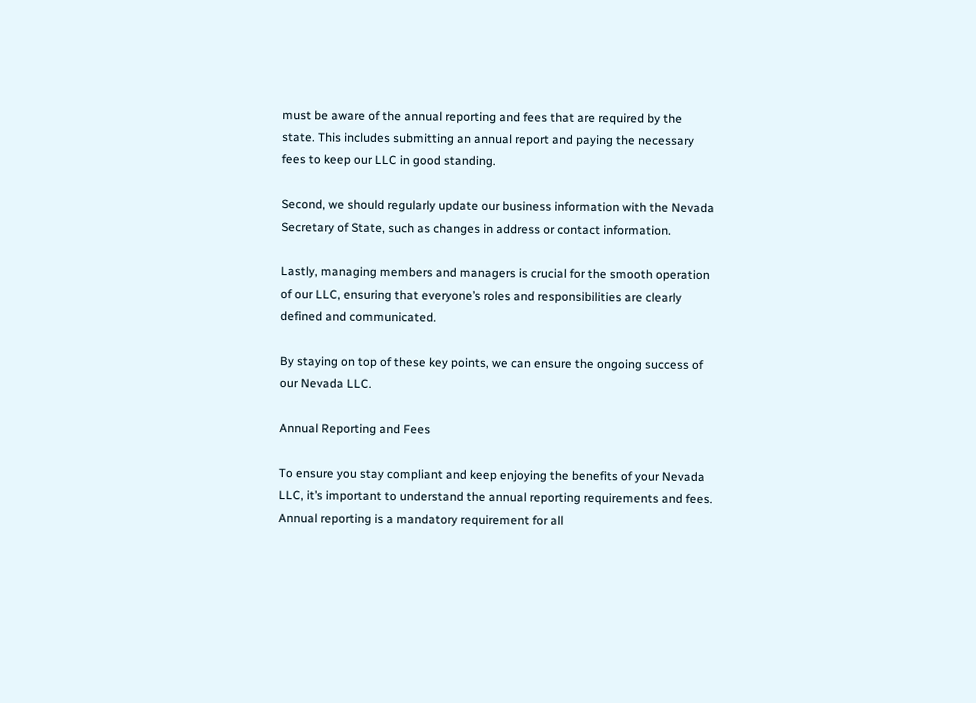must be aware of the annual reporting and fees that are required by the state. This includes submitting an annual report and paying the necessary fees to keep our LLC in good standing.

Second, we should regularly update our business information with the Nevada Secretary of State, such as changes in address or contact information.

Lastly, managing members and managers is crucial for the smooth operation of our LLC, ensuring that everyone’s roles and responsibilities are clearly defined and communicated.

By staying on top of these key points, we can ensure the ongoing success of our Nevada LLC.

Annual Reporting and Fees

To ensure you stay compliant and keep enjoying the benefits of your Nevada LLC, it’s important to understand the annual reporting requirements and fees. Annual reporting is a mandatory requirement for all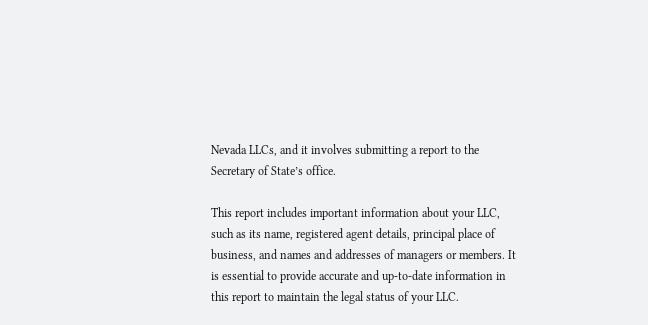Nevada LLCs, and it involves submitting a report to the Secretary of State’s office.

This report includes important information about your LLC, such as its name, registered agent details, principal place of business, and names and addresses of managers or members. It is essential to provide accurate and up-to-date information in this report to maintain the legal status of your LLC.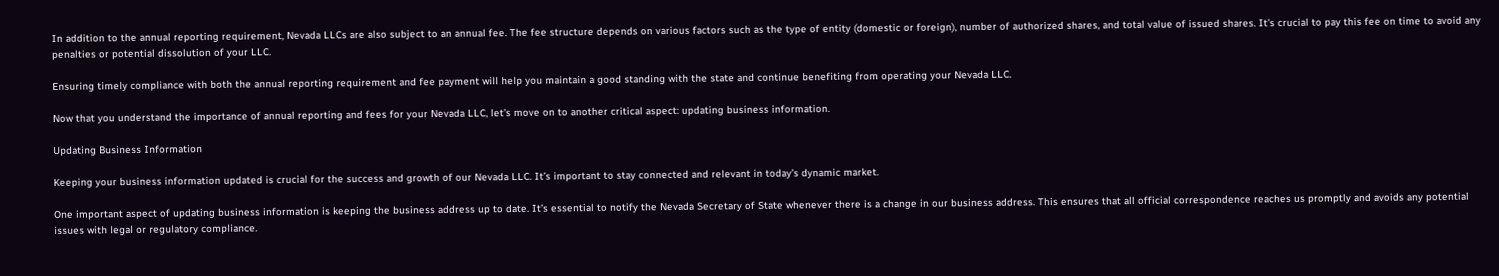In addition to the annual reporting requirement, Nevada LLCs are also subject to an annual fee. The fee structure depends on various factors such as the type of entity (domestic or foreign), number of authorized shares, and total value of issued shares. It’s crucial to pay this fee on time to avoid any penalties or potential dissolution of your LLC.

Ensuring timely compliance with both the annual reporting requirement and fee payment will help you maintain a good standing with the state and continue benefiting from operating your Nevada LLC.

Now that you understand the importance of annual reporting and fees for your Nevada LLC, let’s move on to another critical aspect: updating business information.

Updating Business Information

Keeping your business information updated is crucial for the success and growth of our Nevada LLC. It’s important to stay connected and relevant in today’s dynamic market.

One important aspect of updating business information is keeping the business address up to date. It’s essential to notify the Nevada Secretary of State whenever there is a change in our business address. This ensures that all official correspondence reaches us promptly and avoids any potential issues with legal or regulatory compliance.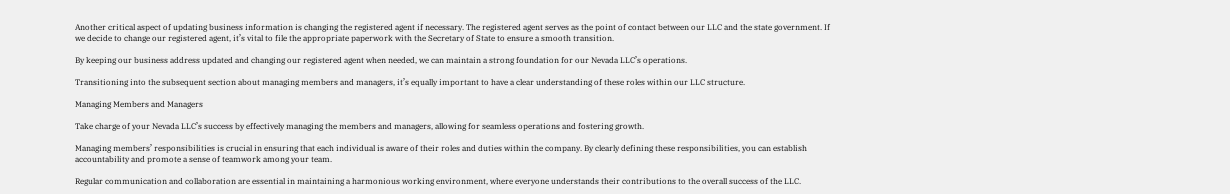Another critical aspect of updating business information is changing the registered agent if necessary. The registered agent serves as the point of contact between our LLC and the state government. If we decide to change our registered agent, it’s vital to file the appropriate paperwork with the Secretary of State to ensure a smooth transition.

By keeping our business address updated and changing our registered agent when needed, we can maintain a strong foundation for our Nevada LLC’s operations.

Transitioning into the subsequent section about managing members and managers, it’s equally important to have a clear understanding of these roles within our LLC structure.

Managing Members and Managers

Take charge of your Nevada LLC’s success by effectively managing the members and managers, allowing for seamless operations and fostering growth.

Managing members’ responsibilities is crucial in ensuring that each individual is aware of their roles and duties within the company. By clearly defining these responsibilities, you can establish accountability and promote a sense of teamwork among your team.

Regular communication and collaboration are essential in maintaining a harmonious working environment, where everyone understands their contributions to the overall success of the LLC.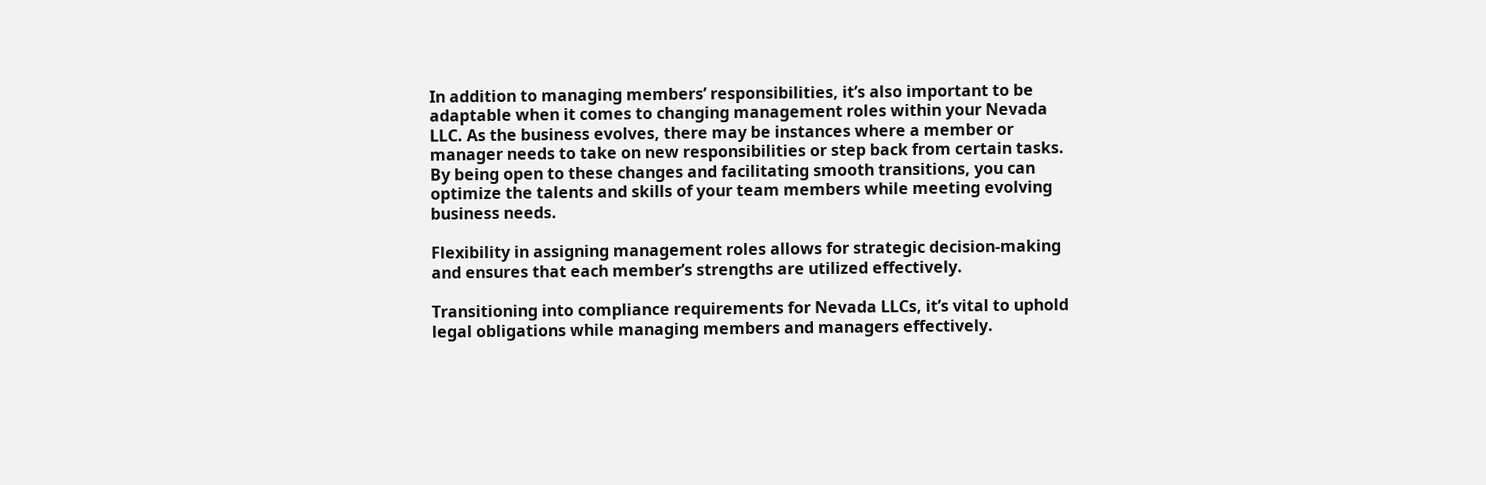In addition to managing members’ responsibilities, it’s also important to be adaptable when it comes to changing management roles within your Nevada LLC. As the business evolves, there may be instances where a member or manager needs to take on new responsibilities or step back from certain tasks. By being open to these changes and facilitating smooth transitions, you can optimize the talents and skills of your team members while meeting evolving business needs.

Flexibility in assigning management roles allows for strategic decision-making and ensures that each member’s strengths are utilized effectively.

Transitioning into compliance requirements for Nevada LLCs, it’s vital to uphold legal obligations while managing members and managers effectively.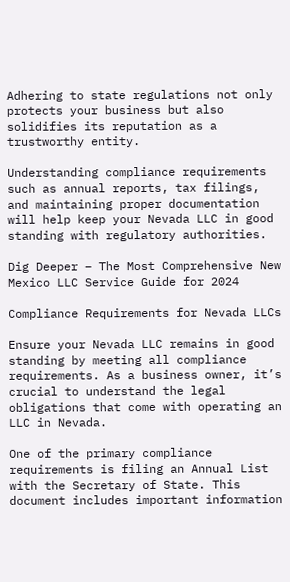Adhering to state regulations not only protects your business but also solidifies its reputation as a trustworthy entity.

Understanding compliance requirements such as annual reports, tax filings, and maintaining proper documentation will help keep your Nevada LLC in good standing with regulatory authorities.

Dig Deeper – The Most Comprehensive New Mexico LLC Service Guide for 2024

Compliance Requirements for Nevada LLCs

Ensure your Nevada LLC remains in good standing by meeting all compliance requirements. As a business owner, it’s crucial to understand the legal obligations that come with operating an LLC in Nevada.

One of the primary compliance requirements is filing an Annual List with the Secretary of State. This document includes important information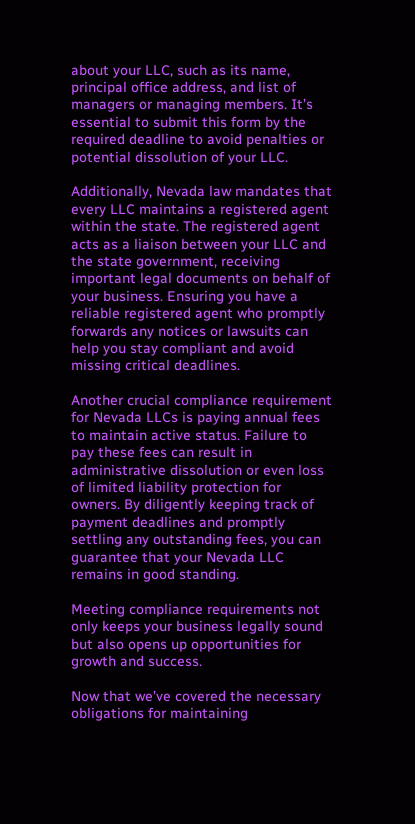about your LLC, such as its name, principal office address, and list of managers or managing members. It’s essential to submit this form by the required deadline to avoid penalties or potential dissolution of your LLC.

Additionally, Nevada law mandates that every LLC maintains a registered agent within the state. The registered agent acts as a liaison between your LLC and the state government, receiving important legal documents on behalf of your business. Ensuring you have a reliable registered agent who promptly forwards any notices or lawsuits can help you stay compliant and avoid missing critical deadlines.

Another crucial compliance requirement for Nevada LLCs is paying annual fees to maintain active status. Failure to pay these fees can result in administrative dissolution or even loss of limited liability protection for owners. By diligently keeping track of payment deadlines and promptly settling any outstanding fees, you can guarantee that your Nevada LLC remains in good standing.

Meeting compliance requirements not only keeps your business legally sound but also opens up opportunities for growth and success.

Now that we’ve covered the necessary obligations for maintaining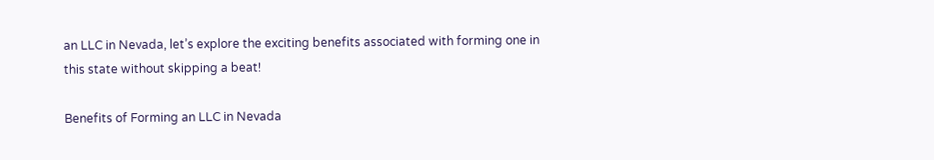an LLC in Nevada, let’s explore the exciting benefits associated with forming one in this state without skipping a beat!

Benefits of Forming an LLC in Nevada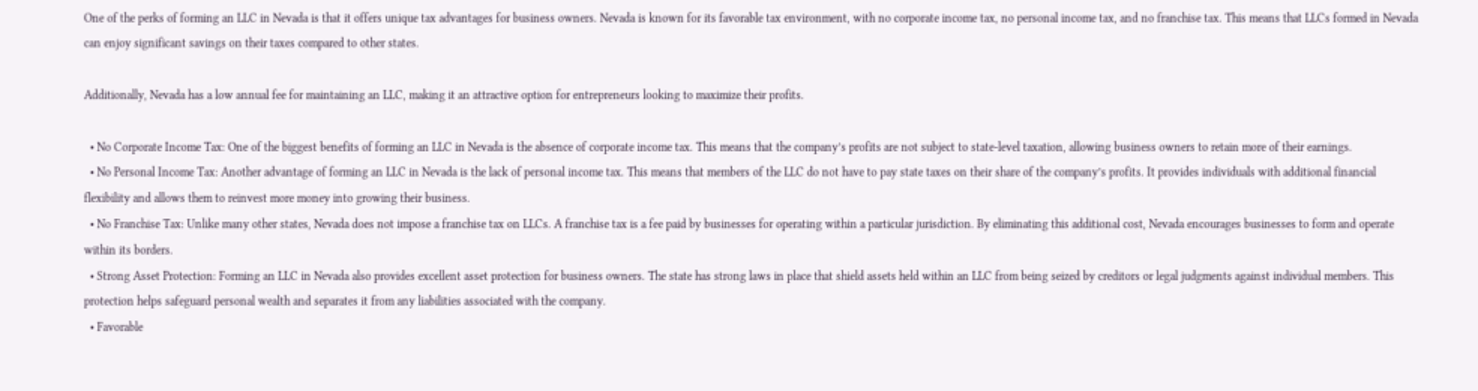One of the perks of forming an LLC in Nevada is that it offers unique tax advantages for business owners. Nevada is known for its favorable tax environment, with no corporate income tax, no personal income tax, and no franchise tax. This means that LLCs formed in Nevada can enjoy significant savings on their taxes compared to other states.

Additionally, Nevada has a low annual fee for maintaining an LLC, making it an attractive option for entrepreneurs looking to maximize their profits.

  • No Corporate Income Tax: One of the biggest benefits of forming an LLC in Nevada is the absence of corporate income tax. This means that the company’s profits are not subject to state-level taxation, allowing business owners to retain more of their earnings.
  • No Personal Income Tax: Another advantage of forming an LLC in Nevada is the lack of personal income tax. This means that members of the LLC do not have to pay state taxes on their share of the company’s profits. It provides individuals with additional financial flexibility and allows them to reinvest more money into growing their business.
  • No Franchise Tax: Unlike many other states, Nevada does not impose a franchise tax on LLCs. A franchise tax is a fee paid by businesses for operating within a particular jurisdiction. By eliminating this additional cost, Nevada encourages businesses to form and operate within its borders.
  • Strong Asset Protection: Forming an LLC in Nevada also provides excellent asset protection for business owners. The state has strong laws in place that shield assets held within an LLC from being seized by creditors or legal judgments against individual members. This protection helps safeguard personal wealth and separates it from any liabilities associated with the company.
  • Favorable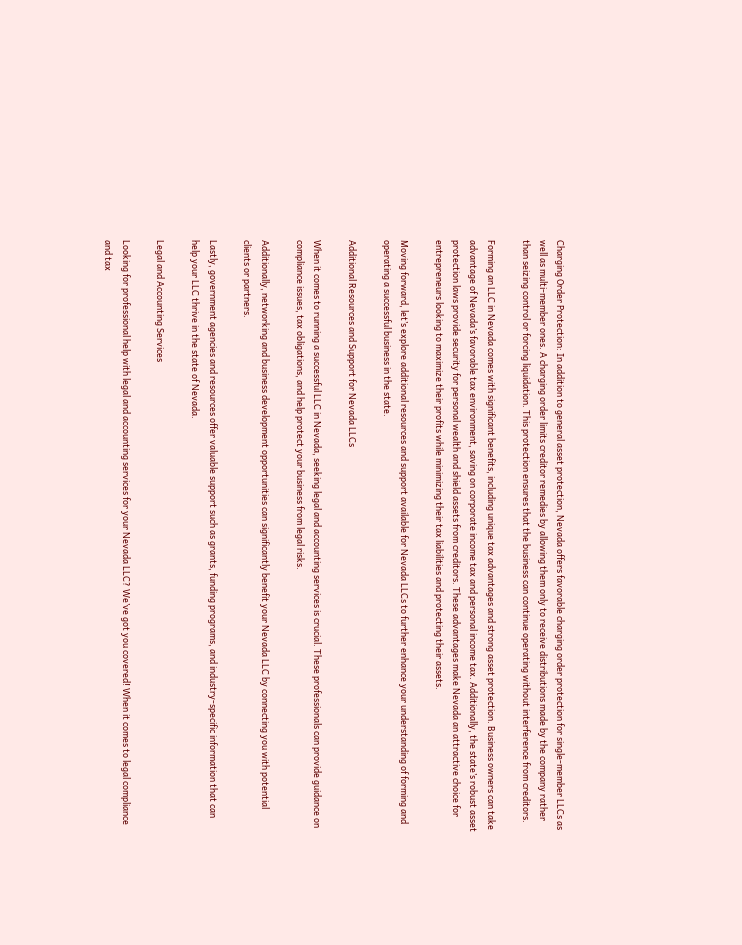Charging Order Protection: In addition to general asset protection, Nevada offers favorable charging order protection for single-member LLCs as well as multi-member ones. A charging order limits creditor remedies by allowing them only to receive distributions made by the company rather than seizing control or forcing liquidation. This protection ensures that the business can continue operating without interference from creditors.

Forming an LLC in Nevada comes with significant benefits, including unique tax advantages and strong asset protection. Business owners can take advantage of Nevada’s favorable tax environment, saving on corporate income tax and personal income tax. Additionally, the state’s robust asset protection laws provide security for personal wealth and shield assets from creditors. These advantages make Nevada an attractive choice for entrepreneurs looking to maximize their profits while minimizing their tax liabilities and protecting their assets.

Moving forward, let’s explore additional resources and support available for Nevada LLCs to further enhance your understanding of forming and operating a successful business in the state.

Additional Resources and Support for Nevada LLCs

When it comes to running a successful LLC in Nevada, seeking legal and accounting services is crucial. These professionals can provide guidance on compliance issues, tax obligations, and help protect your business from legal risks.

Additionally, networking and business development opportunities can significantly benefit your Nevada LLC by connecting you with potential clients or partners.

Lastly, government agencies and resources offer valuable support such as grants, funding programs, and industry-specific information that can help your LLC thrive in the state of Nevada.

Legal and Accounting Services

Looking for professional help with legal and accounting services for your Nevada LLC? We’ve got you covered! When it comes to legal compliance and tax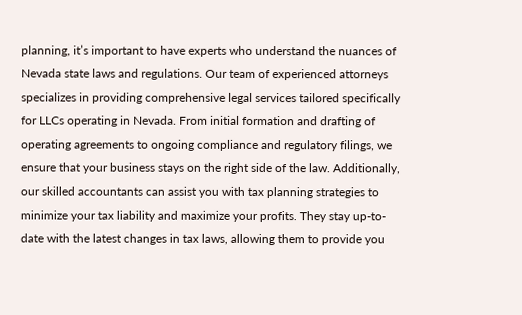planning, it’s important to have experts who understand the nuances of Nevada state laws and regulations. Our team of experienced attorneys specializes in providing comprehensive legal services tailored specifically for LLCs operating in Nevada. From initial formation and drafting of operating agreements to ongoing compliance and regulatory filings, we ensure that your business stays on the right side of the law. Additionally, our skilled accountants can assist you with tax planning strategies to minimize your tax liability and maximize your profits. They stay up-to-date with the latest changes in tax laws, allowing them to provide you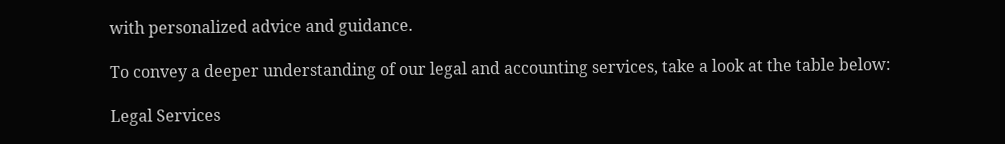with personalized advice and guidance.

To convey a deeper understanding of our legal and accounting services, take a look at the table below:

Legal Services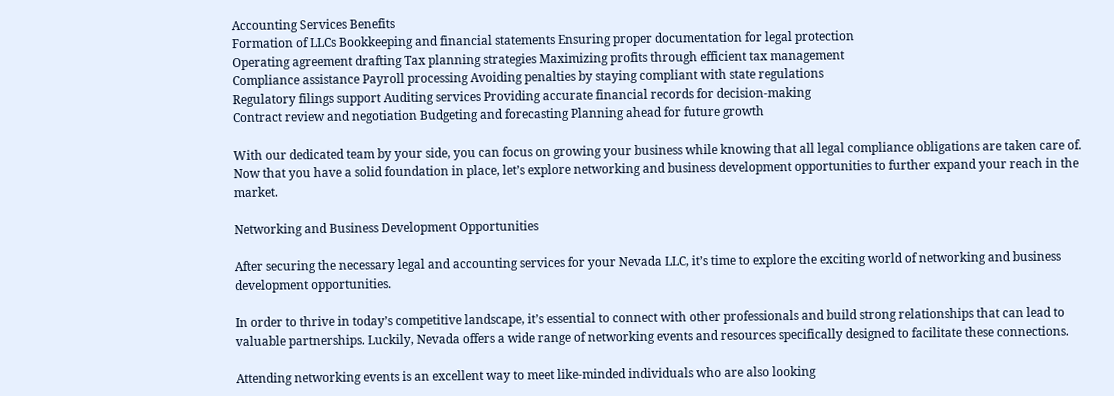Accounting Services Benefits
Formation of LLCs Bookkeeping and financial statements Ensuring proper documentation for legal protection
Operating agreement drafting Tax planning strategies Maximizing profits through efficient tax management
Compliance assistance Payroll processing Avoiding penalties by staying compliant with state regulations
Regulatory filings support Auditing services Providing accurate financial records for decision-making
Contract review and negotiation Budgeting and forecasting Planning ahead for future growth

With our dedicated team by your side, you can focus on growing your business while knowing that all legal compliance obligations are taken care of. Now that you have a solid foundation in place, let’s explore networking and business development opportunities to further expand your reach in the market.

Networking and Business Development Opportunities

After securing the necessary legal and accounting services for your Nevada LLC, it’s time to explore the exciting world of networking and business development opportunities.

In order to thrive in today’s competitive landscape, it’s essential to connect with other professionals and build strong relationships that can lead to valuable partnerships. Luckily, Nevada offers a wide range of networking events and resources specifically designed to facilitate these connections.

Attending networking events is an excellent way to meet like-minded individuals who are also looking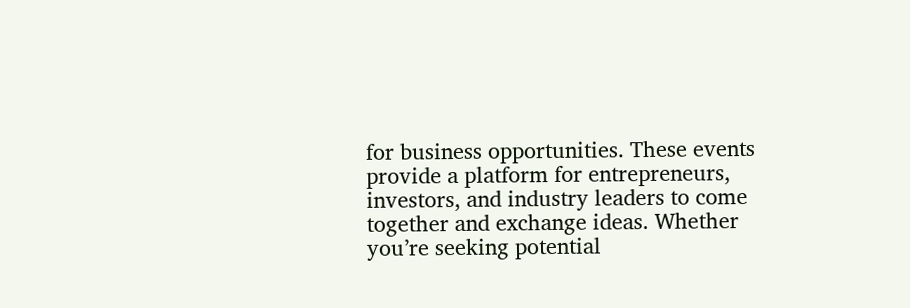for business opportunities. These events provide a platform for entrepreneurs, investors, and industry leaders to come together and exchange ideas. Whether you’re seeking potential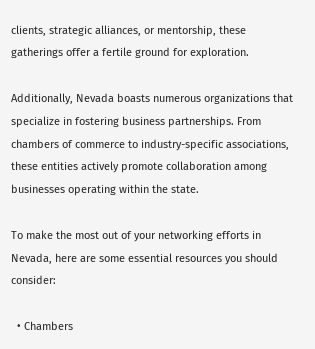clients, strategic alliances, or mentorship, these gatherings offer a fertile ground for exploration.

Additionally, Nevada boasts numerous organizations that specialize in fostering business partnerships. From chambers of commerce to industry-specific associations, these entities actively promote collaboration among businesses operating within the state.

To make the most out of your networking efforts in Nevada, here are some essential resources you should consider:

  • Chambers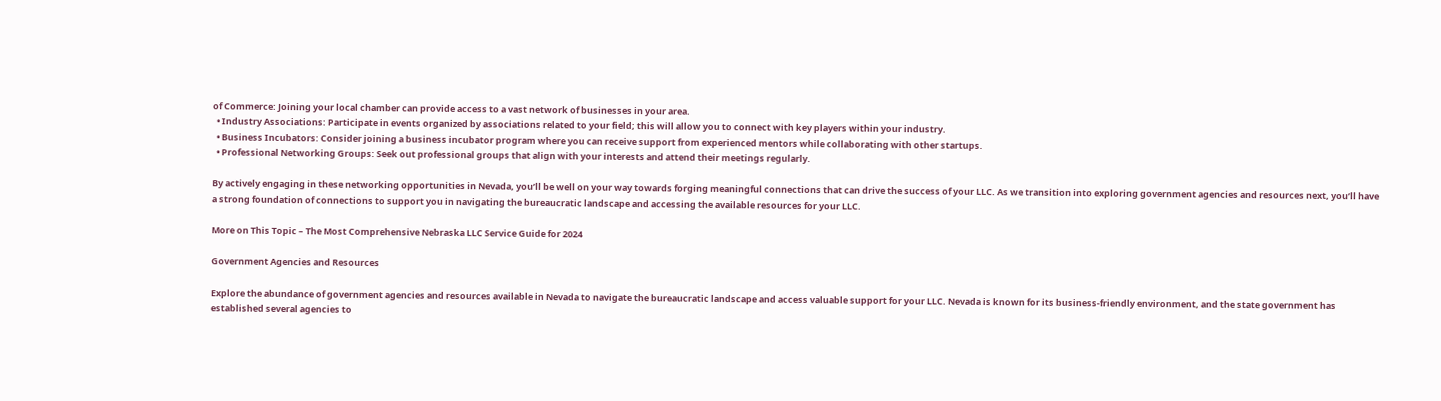of Commerce: Joining your local chamber can provide access to a vast network of businesses in your area.
  • Industry Associations: Participate in events organized by associations related to your field; this will allow you to connect with key players within your industry.
  • Business Incubators: Consider joining a business incubator program where you can receive support from experienced mentors while collaborating with other startups.
  • Professional Networking Groups: Seek out professional groups that align with your interests and attend their meetings regularly.

By actively engaging in these networking opportunities in Nevada, you’ll be well on your way towards forging meaningful connections that can drive the success of your LLC. As we transition into exploring government agencies and resources next, you’ll have a strong foundation of connections to support you in navigating the bureaucratic landscape and accessing the available resources for your LLC.

More on This Topic – The Most Comprehensive Nebraska LLC Service Guide for 2024

Government Agencies and Resources

Explore the abundance of government agencies and resources available in Nevada to navigate the bureaucratic landscape and access valuable support for your LLC. Nevada is known for its business-friendly environment, and the state government has established several agencies to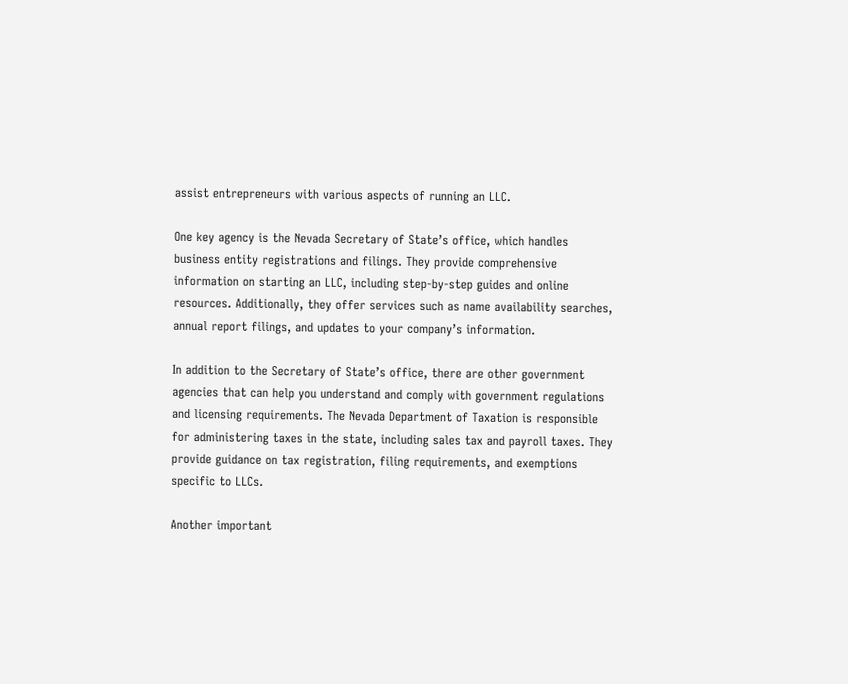assist entrepreneurs with various aspects of running an LLC.

One key agency is the Nevada Secretary of State’s office, which handles business entity registrations and filings. They provide comprehensive information on starting an LLC, including step-by-step guides and online resources. Additionally, they offer services such as name availability searches, annual report filings, and updates to your company’s information.

In addition to the Secretary of State’s office, there are other government agencies that can help you understand and comply with government regulations and licensing requirements. The Nevada Department of Taxation is responsible for administering taxes in the state, including sales tax and payroll taxes. They provide guidance on tax registration, filing requirements, and exemptions specific to LLCs.

Another important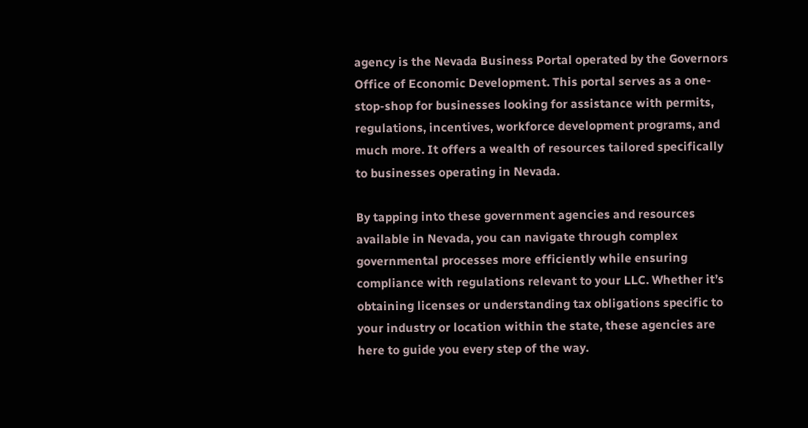agency is the Nevada Business Portal operated by the Governors Office of Economic Development. This portal serves as a one-stop-shop for businesses looking for assistance with permits, regulations, incentives, workforce development programs, and much more. It offers a wealth of resources tailored specifically to businesses operating in Nevada.

By tapping into these government agencies and resources available in Nevada, you can navigate through complex governmental processes more efficiently while ensuring compliance with regulations relevant to your LLC. Whether it’s obtaining licenses or understanding tax obligations specific to your industry or location within the state, these agencies are here to guide you every step of the way.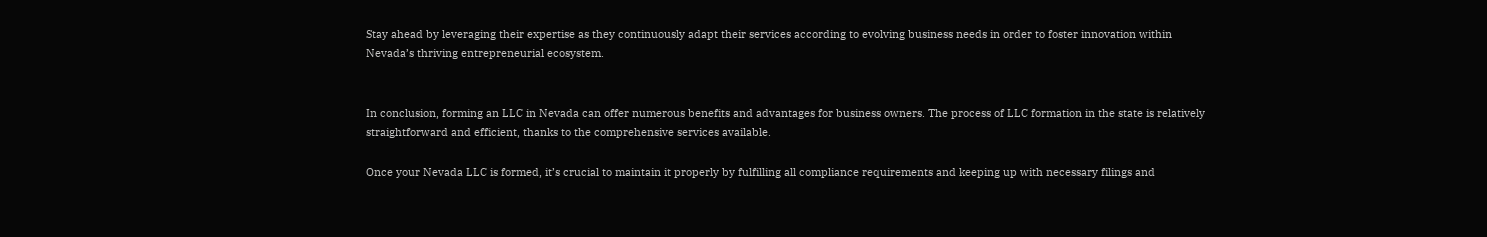Stay ahead by leveraging their expertise as they continuously adapt their services according to evolving business needs in order to foster innovation within Nevada’s thriving entrepreneurial ecosystem.


In conclusion, forming an LLC in Nevada can offer numerous benefits and advantages for business owners. The process of LLC formation in the state is relatively straightforward and efficient, thanks to the comprehensive services available.

Once your Nevada LLC is formed, it’s crucial to maintain it properly by fulfilling all compliance requirements and keeping up with necessary filings and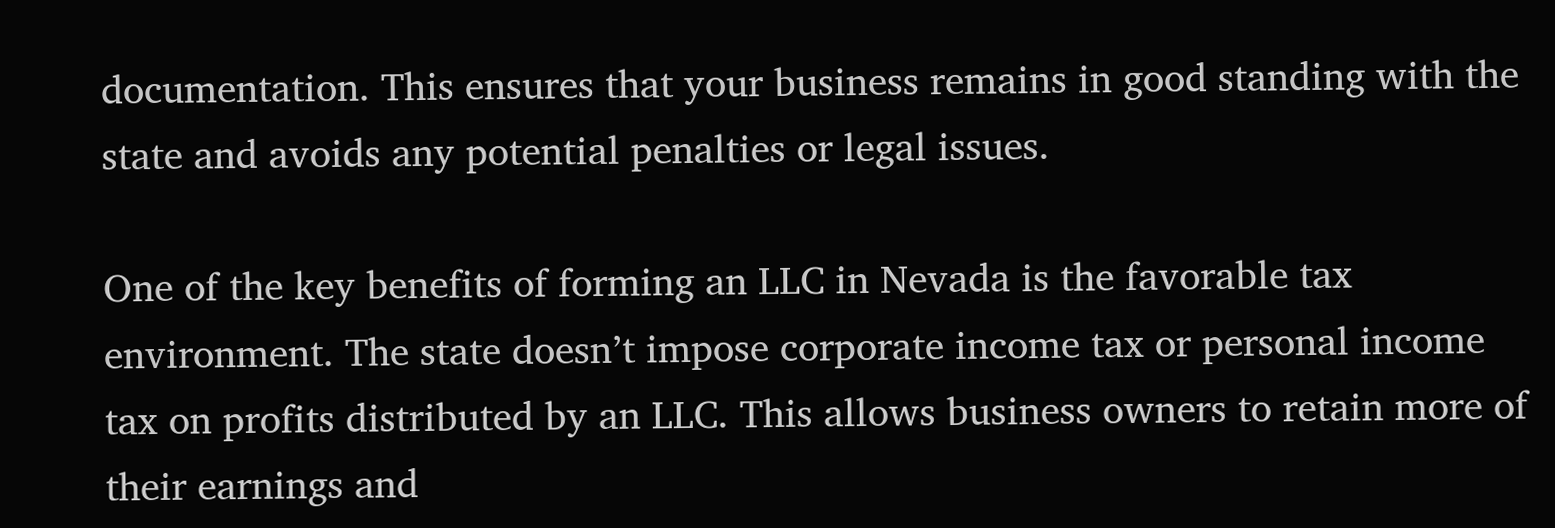documentation. This ensures that your business remains in good standing with the state and avoids any potential penalties or legal issues.

One of the key benefits of forming an LLC in Nevada is the favorable tax environment. The state doesn’t impose corporate income tax or personal income tax on profits distributed by an LLC. This allows business owners to retain more of their earnings and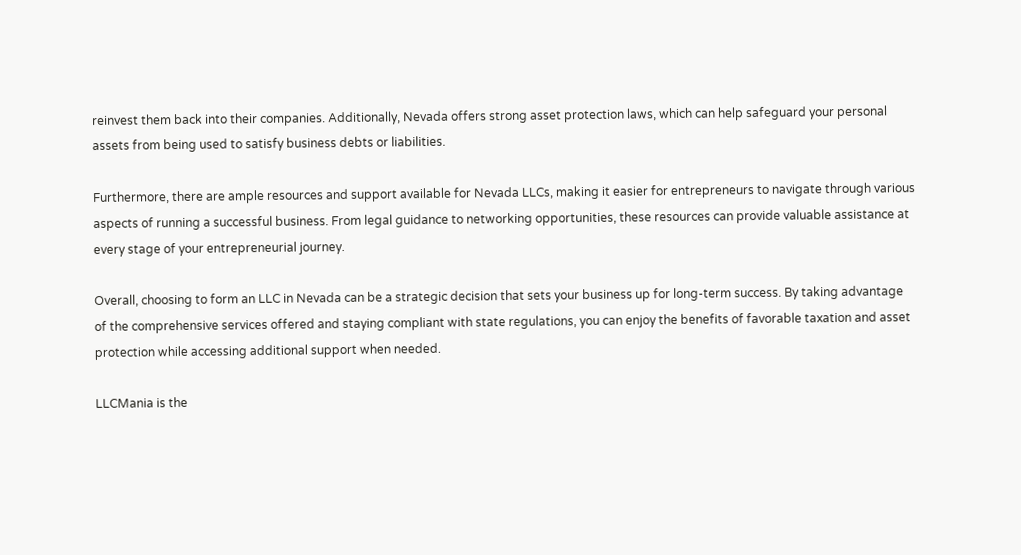reinvest them back into their companies. Additionally, Nevada offers strong asset protection laws, which can help safeguard your personal assets from being used to satisfy business debts or liabilities.

Furthermore, there are ample resources and support available for Nevada LLCs, making it easier for entrepreneurs to navigate through various aspects of running a successful business. From legal guidance to networking opportunities, these resources can provide valuable assistance at every stage of your entrepreneurial journey.

Overall, choosing to form an LLC in Nevada can be a strategic decision that sets your business up for long-term success. By taking advantage of the comprehensive services offered and staying compliant with state regulations, you can enjoy the benefits of favorable taxation and asset protection while accessing additional support when needed.

LLCMania is the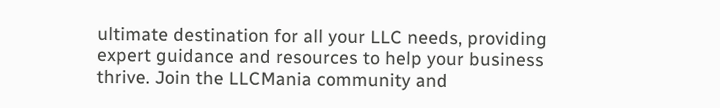ultimate destination for all your LLC needs, providing expert guidance and resources to help your business thrive. Join the LLCMania community and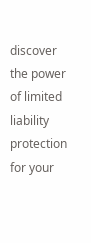discover the power of limited liability protection for your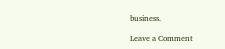business.

Leave a Comment